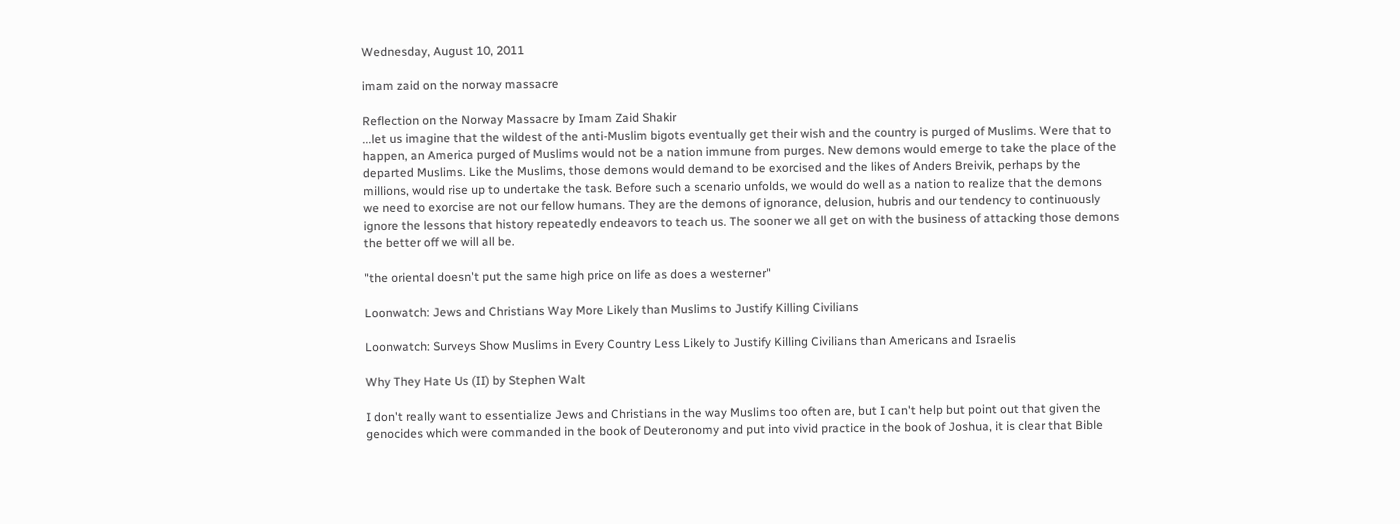Wednesday, August 10, 2011

imam zaid on the norway massacre

Reflection on the Norway Massacre by Imam Zaid Shakir
...let us imagine that the wildest of the anti-Muslim bigots eventually get their wish and the country is purged of Muslims. Were that to happen, an America purged of Muslims would not be a nation immune from purges. New demons would emerge to take the place of the departed Muslims. Like the Muslims, those demons would demand to be exorcised and the likes of Anders Breivik, perhaps by the millions, would rise up to undertake the task. Before such a scenario unfolds, we would do well as a nation to realize that the demons we need to exorcise are not our fellow humans. They are the demons of ignorance, delusion, hubris and our tendency to continuously ignore the lessons that history repeatedly endeavors to teach us. The sooner we all get on with the business of attacking those demons the better off we will all be.

"the oriental doesn't put the same high price on life as does a westerner"

Loonwatch: Jews and Christians Way More Likely than Muslims to Justify Killing Civilians

Loonwatch: Surveys Show Muslims in Every Country Less Likely to Justify Killing Civilians than Americans and Israelis

Why They Hate Us (II) by Stephen Walt

I don't really want to essentialize Jews and Christians in the way Muslims too often are, but I can't help but point out that given the genocides which were commanded in the book of Deuteronomy and put into vivid practice in the book of Joshua, it is clear that Bible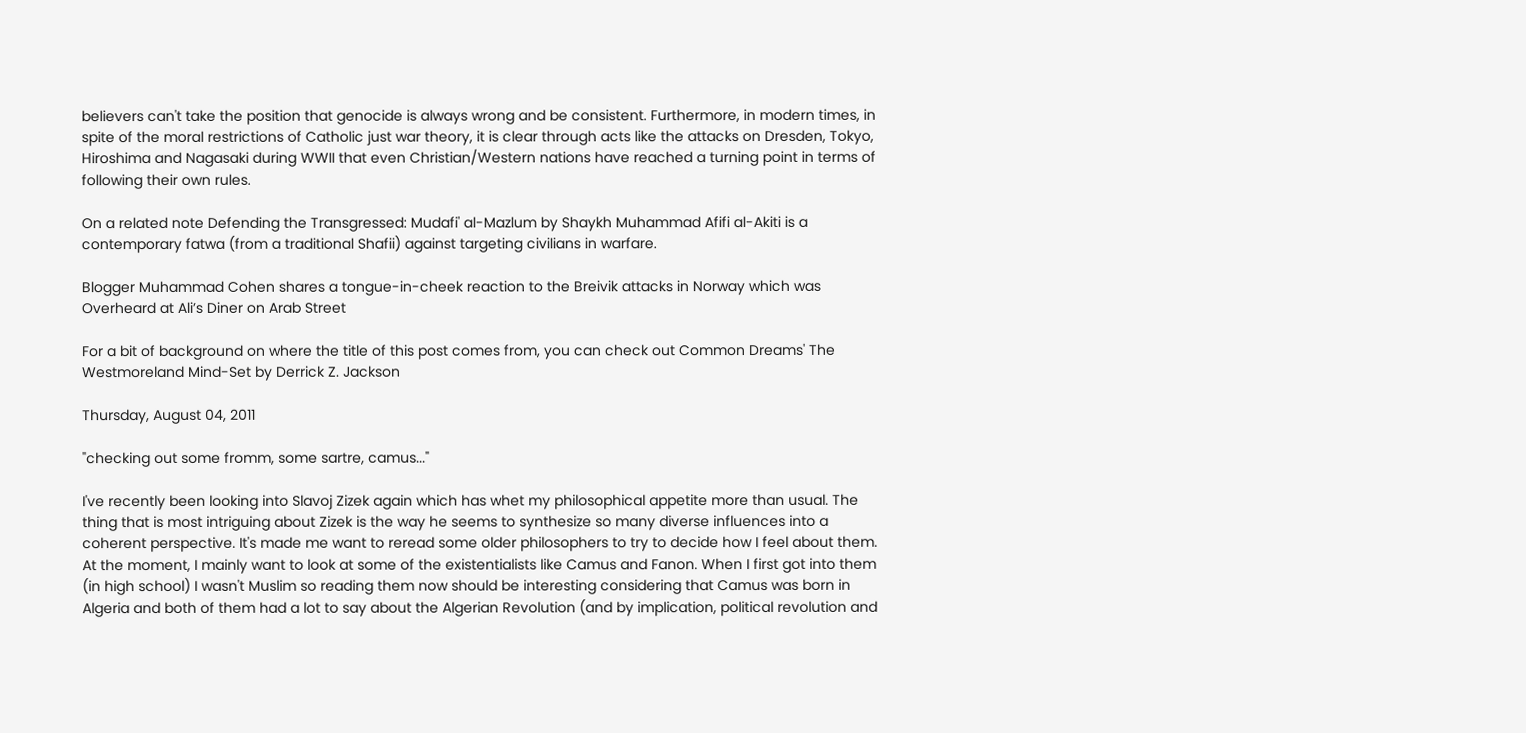believers can't take the position that genocide is always wrong and be consistent. Furthermore, in modern times, in spite of the moral restrictions of Catholic just war theory, it is clear through acts like the attacks on Dresden, Tokyo, Hiroshima and Nagasaki during WWII that even Christian/Western nations have reached a turning point in terms of following their own rules.

On a related note Defending the Transgressed: Mudafi' al-Mazlum by Shaykh Muhammad Afifi al-Akiti is a contemporary fatwa (from a traditional Shafii) against targeting civilians in warfare.

Blogger Muhammad Cohen shares a tongue-in-cheek reaction to the Breivik attacks in Norway which was Overheard at Ali’s Diner on Arab Street

For a bit of background on where the title of this post comes from, you can check out Common Dreams' The Westmoreland Mind-Set by Derrick Z. Jackson

Thursday, August 04, 2011

"checking out some fromm, some sartre, camus..."

I've recently been looking into Slavoj Zizek again which has whet my philosophical appetite more than usual. The thing that is most intriguing about Zizek is the way he seems to synthesize so many diverse influences into a coherent perspective. It's made me want to reread some older philosophers to try to decide how I feel about them. At the moment, I mainly want to look at some of the existentialists like Camus and Fanon. When I first got into them (in high school) I wasn't Muslim so reading them now should be interesting considering that Camus was born in Algeria and both of them had a lot to say about the Algerian Revolution (and by implication, political revolution and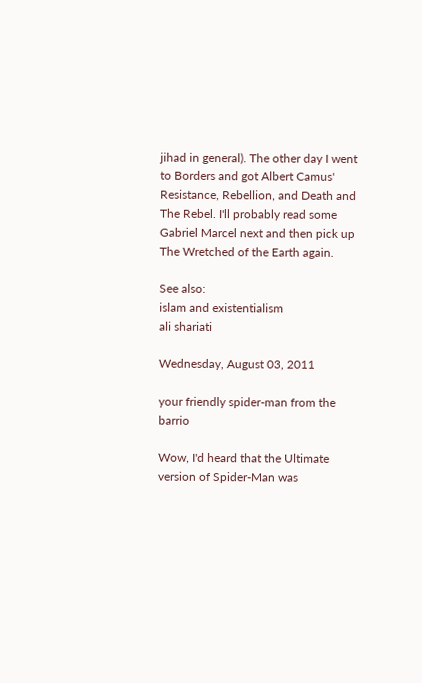jihad in general). The other day I went to Borders and got Albert Camus' Resistance, Rebellion, and Death and The Rebel. I'll probably read some Gabriel Marcel next and then pick up The Wretched of the Earth again.

See also:
islam and existentialism
ali shariati

Wednesday, August 03, 2011

your friendly spider-man from the barrio

Wow, I'd heard that the Ultimate version of Spider-Man was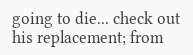going to die... check out his replacement; from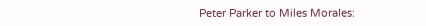Peter Parker to Miles Morales: